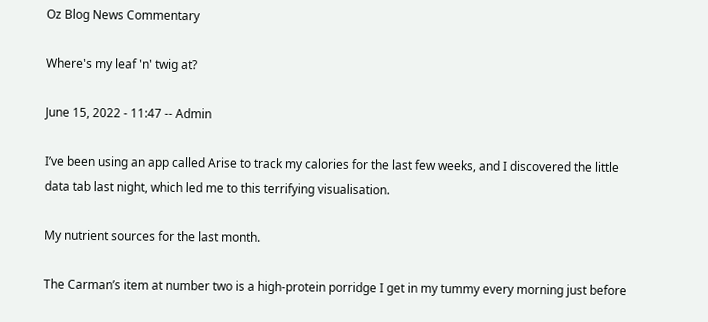Oz Blog News Commentary

Where's my leaf 'n' twig at?

June 15, 2022 - 11:47 -- Admin

I’ve been using an app called Arise to track my calories for the last few weeks, and I discovered the little data tab last night, which led me to this terrifying visualisation.

My nutrient sources for the last month.

The Carman’s item at number two is a high-protein porridge I get in my tummy every morning just before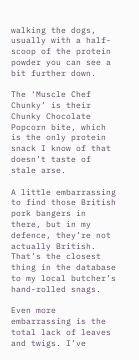walking the dogs, usually with a half-scoop of the protein powder you can see a bit further down.

The ‘Muscle Chef Chunky’ is their Chunky Chocolate Popcorn bite, which is the only protein snack I know of that doesn’t taste of stale arse.

A little embarrassing to find those British pork bangers in there, but in my defence, they’re not actually British. That’s the closest thing in the database to my local butcher’s hand-rolled snags.

Even more embarrassing is the total lack of leaves and twigs. I’ve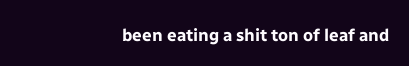been eating a shit ton of leaf and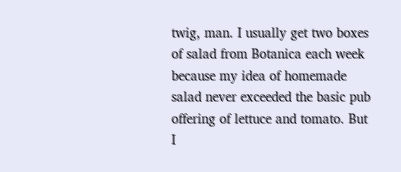twig, man. I usually get two boxes of salad from Botanica each week because my idea of homemade salad never exceeded the basic pub offering of lettuce and tomato. But I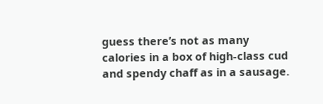guess there’s not as many calories in a box of high-class cud and spendy chaff as in a sausage.